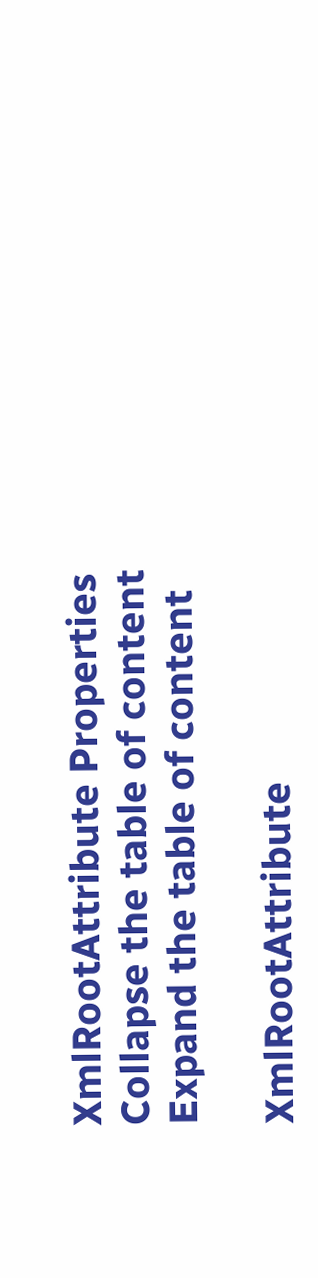XmlRootAttribute Properties
Collapse the table of content
Expand the table of content

XmlRootAttribute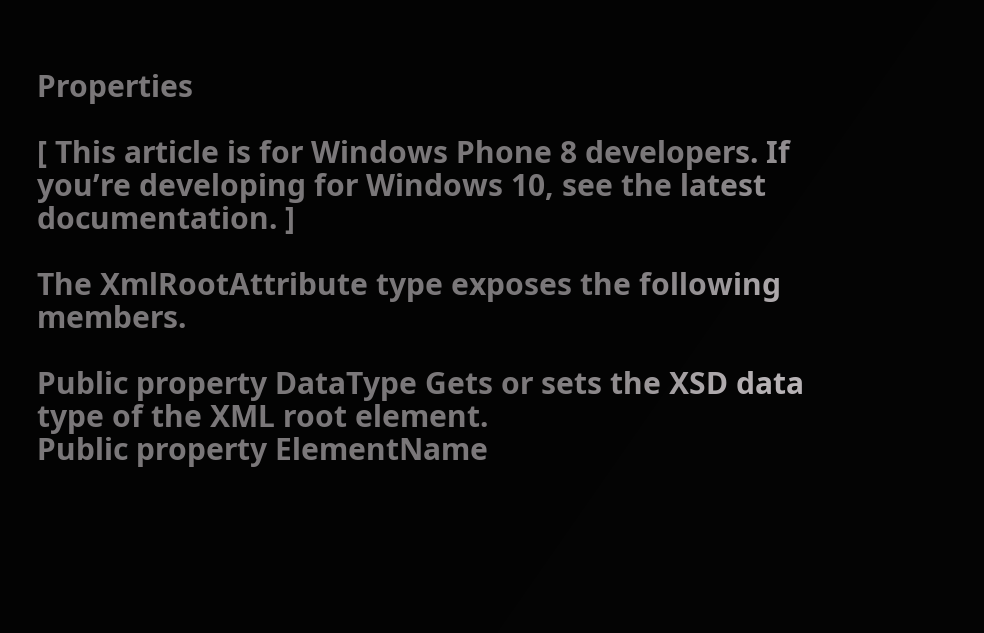Properties

[ This article is for Windows Phone 8 developers. If you’re developing for Windows 10, see the latest documentation. ]

The XmlRootAttribute type exposes the following members.

Public property DataType Gets or sets the XSD data type of the XML root element.
Public property ElementName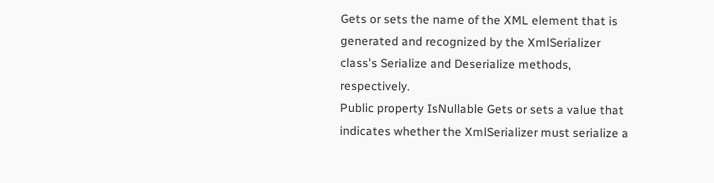Gets or sets the name of the XML element that is generated and recognized by the XmlSerializer class's Serialize and Deserialize methods, respectively.
Public property IsNullable Gets or sets a value that indicates whether the XmlSerializer must serialize a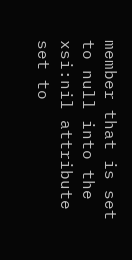member that is set to null into the xsi:nil attribute set to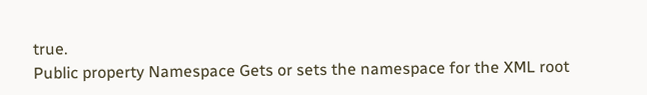true.
Public property Namespace Gets or sets the namespace for the XML root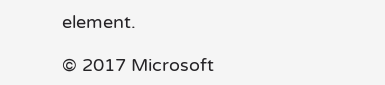element.

© 2017 Microsoft